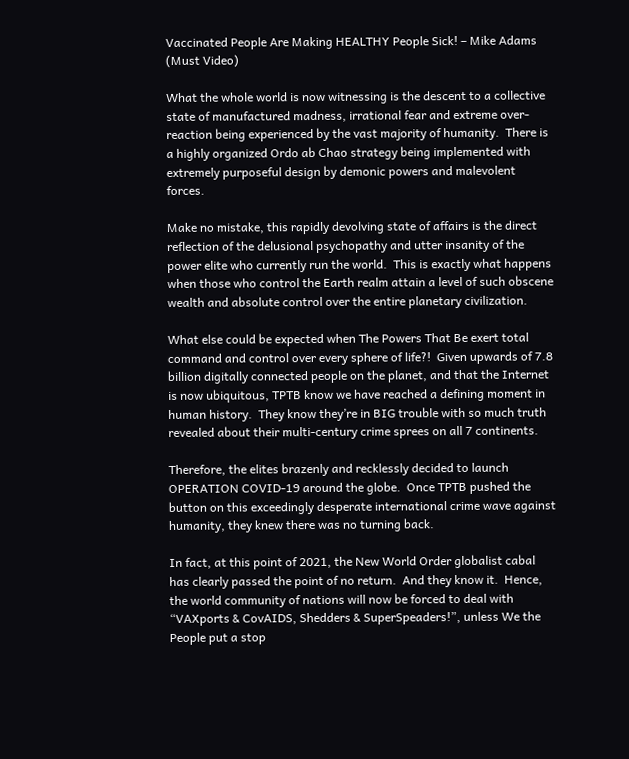Vaccinated People Are Making HEALTHY People Sick! – Mike Adams (Must Video)

What the whole world is now witnessing is the descent to a collective state of manufactured madness, irrational fear and extreme over-reaction being experienced by the vast majority of humanity.  There is a highly organized Ordo ab Chao strategy being implemented with extremely purposeful design by demonic powers and malevolent forces.

Make no mistake, this rapidly devolving state of affairs is the direct reflection of the delusional psychopathy and utter insanity of the power elite who currently run the world.  This is exactly what happens when those who control the Earth realm attain a level of such obscene wealth and absolute control over the entire planetary civilization.

What else could be expected when The Powers That Be exert total command and control over every sphere of life?!  Given upwards of 7.8 billion digitally connected people on the planet, and that the Internet is now ubiquitous, TPTB know we have reached a defining moment in human history.  They know they’re in BIG trouble with so much truth revealed about their multi-century crime sprees on all 7 continents.

Therefore, the elites brazenly and recklessly decided to launch OPERATION COVID-19 around the globe.  Once TPTB pushed the button on this exceedingly desperate international crime wave against humanity, they knew there was no turning back.

In fact, at this point of 2021, the New World Order globalist cabal has clearly passed the point of no return.  And they know it.  Hence, the world community of nations will now be forced to deal with “VAXports & CovAIDS, Shedders & SuperSpeaders!”, unless We the People put a stop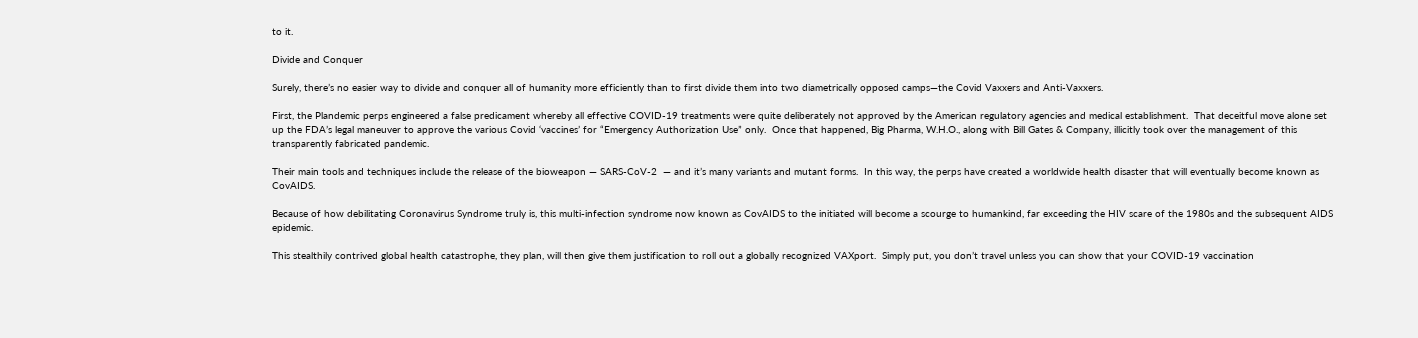to it.

Divide and Conquer

Surely, there’s no easier way to divide and conquer all of humanity more efficiently than to first divide them into two diametrically opposed camps—the Covid Vaxxers and Anti-Vaxxers.

First, the Plandemic perps engineered a false predicament whereby all effective COVID-19 treatments were quite deliberately not approved by the American regulatory agencies and medical establishment.  That deceitful move alone set up the FDA’s legal maneuver to approve the various Covid ‘vaccines’ for “Emergency Authorization Use” only.  Once that happened, Big Pharma, W.H.O., along with Bill Gates & Company, illicitly took over the management of this transparently fabricated pandemic.

Their main tools and techniques include the release of the bioweapon — SARS-CoV-2  — and it’s many variants and mutant forms.  In this way, the perps have created a worldwide health disaster that will eventually become known as CovAIDS.

Because of how debilitating Coronavirus Syndrome truly is, this multi-infection syndrome now known as CovAIDS to the initiated will become a scourge to humankind, far exceeding the HIV scare of the 1980s and the subsequent AIDS epidemic.

This stealthily contrived global health catastrophe, they plan, will then give them justification to roll out a globally recognized VAXport.  Simply put, you don’t travel unless you can show that your COVID-19 vaccination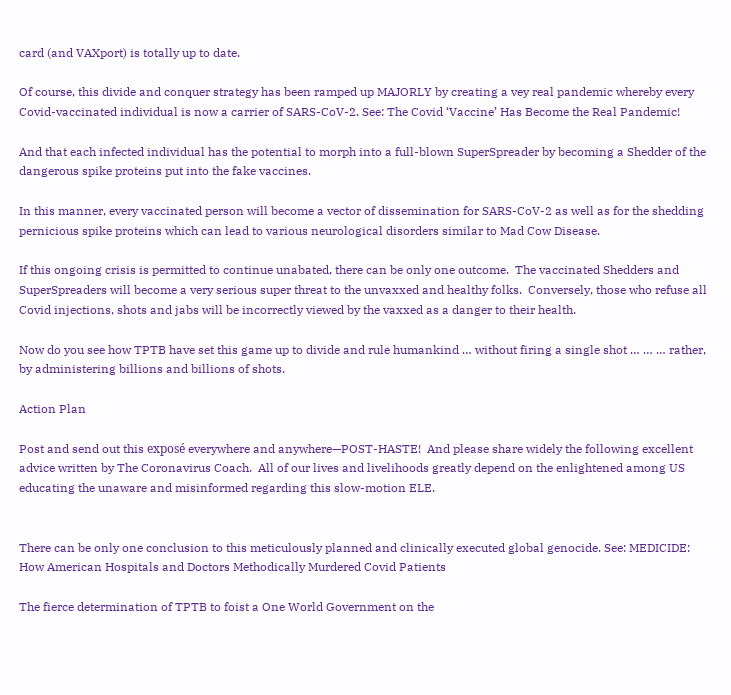card (and VAXport) is totally up to date.

Of course, this divide and conquer strategy has been ramped up MAJORLY by creating a vey real pandemic whereby every Covid-vaccinated individual is now a carrier of SARS-CoV-2. See: The Covid ‘Vaccine’ Has Become the Real Pandemic!

And that each infected individual has the potential to morph into a full-blown SuperSpreader by becoming a Shedder of the dangerous spike proteins put into the fake vaccines.

In this manner, every vaccinated person will become a vector of dissemination for SARS-CoV-2 as well as for the shedding pernicious spike proteins which can lead to various neurological disorders similar to Mad Cow Disease.

If this ongoing crisis is permitted to continue unabated, there can be only one outcome.  The vaccinated Shedders and SuperSpreaders will become a very serious super threat to the unvaxxed and healthy folks.  Conversely, those who refuse all Covid injections, shots and jabs will be incorrectly viewed by the vaxxed as a danger to their health.

Now do you see how TPTB have set this game up to divide and rule humankind … without firing a single shot … … … rather, by administering billions and billions of shots.

Action Plan

Post and send out this exposé everywhere and anywhere—POST-HASTE!  And please share widely the following excellent advice written by The Coronavirus Coach.  All of our lives and livelihoods greatly depend on the enlightened among US educating the unaware and misinformed regarding this slow-motion ELE.


There can be only one conclusion to this meticulously planned and clinically executed global genocide. See: MEDICIDE: How American Hospitals and Doctors Methodically Murdered Covid Patients

The fierce determination of TPTB to foist a One World Government on the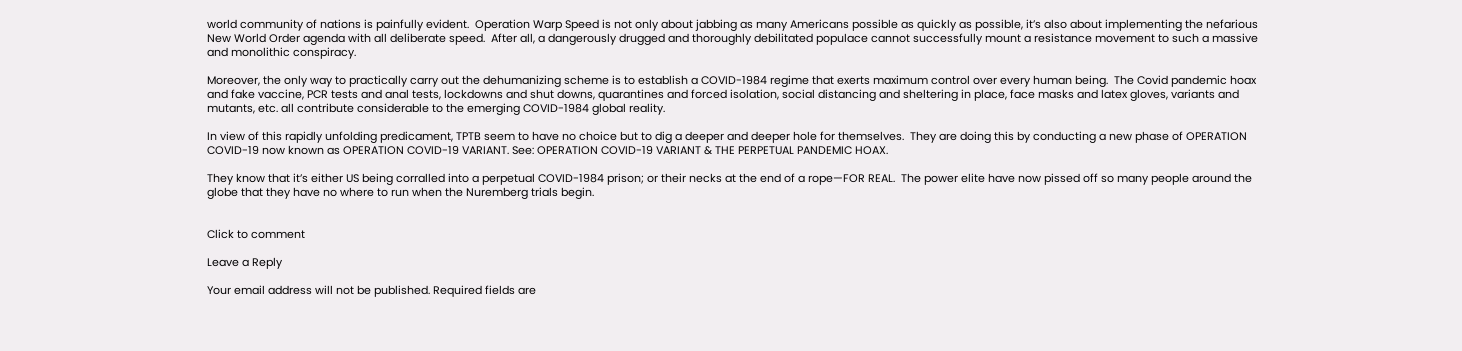world community of nations is painfully evident.  Operation Warp Speed is not only about jabbing as many Americans possible as quickly as possible, it’s also about implementing the nefarious New World Order agenda with all deliberate speed.  After all, a dangerously drugged and thoroughly debilitated populace cannot successfully mount a resistance movement to such a massive and monolithic conspiracy.

Moreover, the only way to practically carry out the dehumanizing scheme is to establish a COVID-1984 regime that exerts maximum control over every human being.  The Covid pandemic hoax and fake vaccine, PCR tests and anal tests, lockdowns and shut downs, quarantines and forced isolation, social distancing and sheltering in place, face masks and latex gloves, variants and mutants, etc. all contribute considerable to the emerging COVID-1984 global reality.

In view of this rapidly unfolding predicament, TPTB seem to have no choice but to dig a deeper and deeper hole for themselves.  They are doing this by conducting a new phase of OPERATION COVID-19 now known as OPERATION COVID-19 VARIANT. See: OPERATION COVID-19 VARIANT & THE PERPETUAL PANDEMIC HOAX.

They know that it’s either US being corralled into a perpetual COVID-1984 prison; or their necks at the end of a rope—FOR REAL.  The power elite have now pissed off so many people around the globe that they have no where to run when the Nuremberg trials begin.


Click to comment

Leave a Reply

Your email address will not be published. Required fields are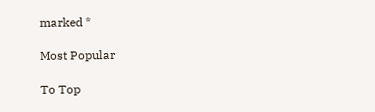marked *

Most Popular

To Top